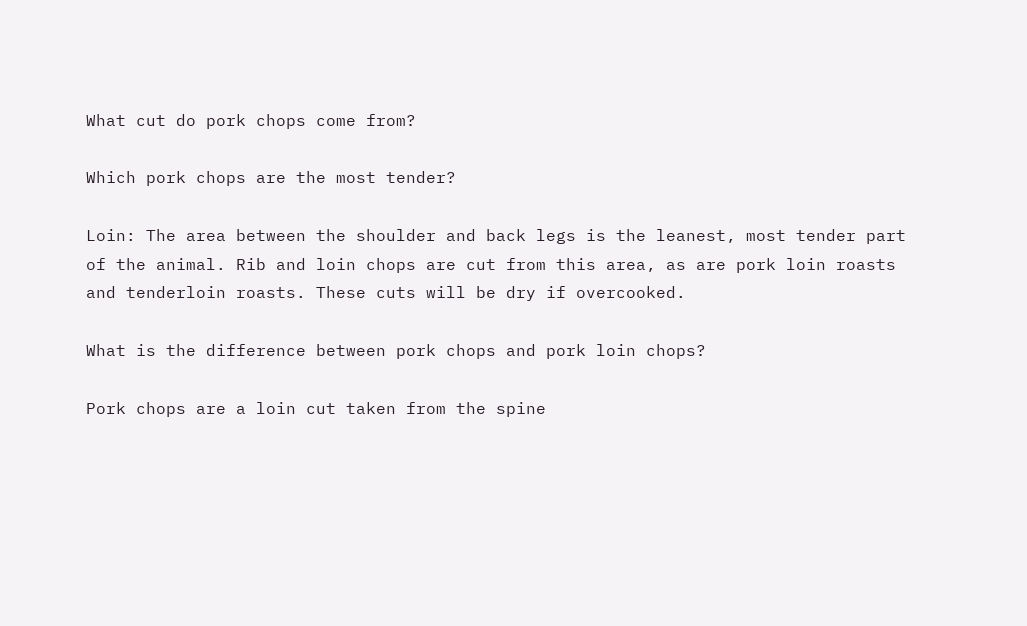What cut do pork chops come from?

Which pork chops are the most tender?

Loin: The area between the shoulder and back legs is the leanest, most tender part of the animal. Rib and loin chops are cut from this area, as are pork loin roasts and tenderloin roasts. These cuts will be dry if overcooked.

What is the difference between pork chops and pork loin chops?

Pork chops are a loin cut taken from the spine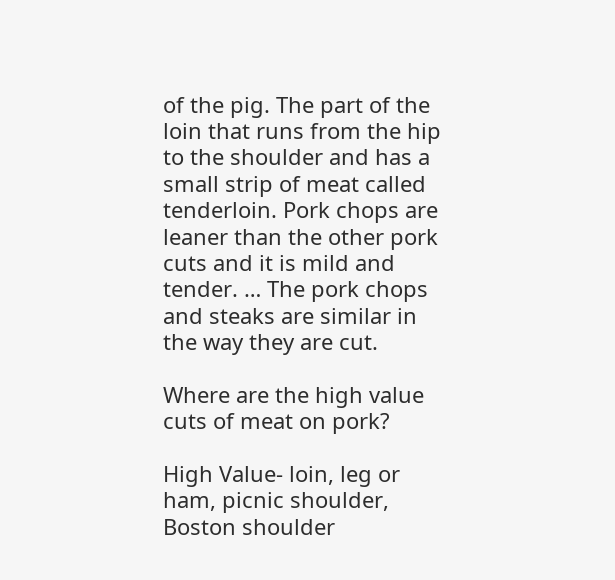of the pig. The part of the loin that runs from the hip to the shoulder and has a small strip of meat called tenderloin. Pork chops are leaner than the other pork cuts and it is mild and tender. … The pork chops and steaks are similar in the way they are cut.

Where are the high value cuts of meat on pork?

High Value- loin, leg or ham, picnic shoulder, Boston shoulder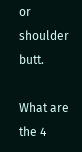or shoulder butt.

What are the 4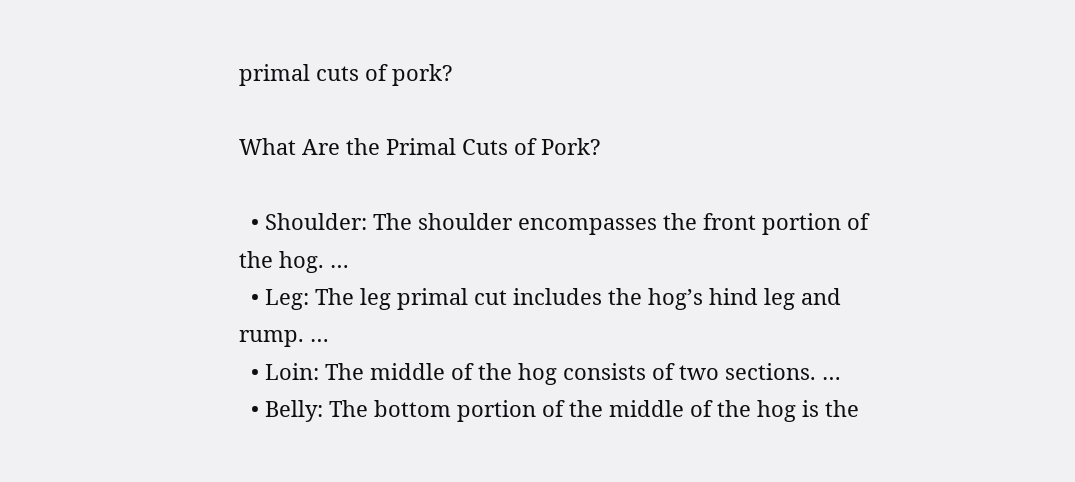primal cuts of pork?

What Are the Primal Cuts of Pork?

  • Shoulder: The shoulder encompasses the front portion of the hog. …
  • Leg: The leg primal cut includes the hog’s hind leg and rump. …
  • Loin: The middle of the hog consists of two sections. …
  • Belly: The bottom portion of the middle of the hog is the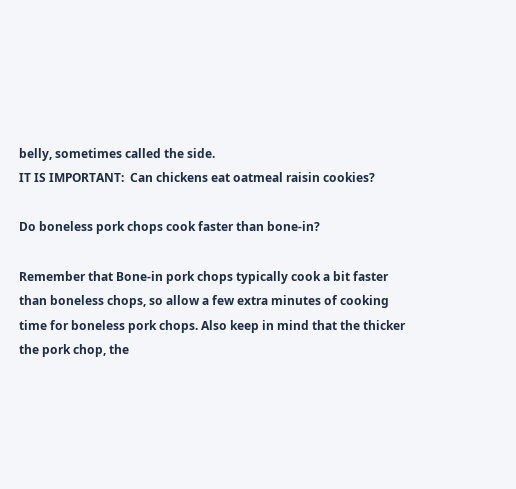belly, sometimes called the side.
IT IS IMPORTANT:  Can chickens eat oatmeal raisin cookies?

Do boneless pork chops cook faster than bone-in?

Remember that Bone-in pork chops typically cook a bit faster than boneless chops, so allow a few extra minutes of cooking time for boneless pork chops. Also keep in mind that the thicker the pork chop, the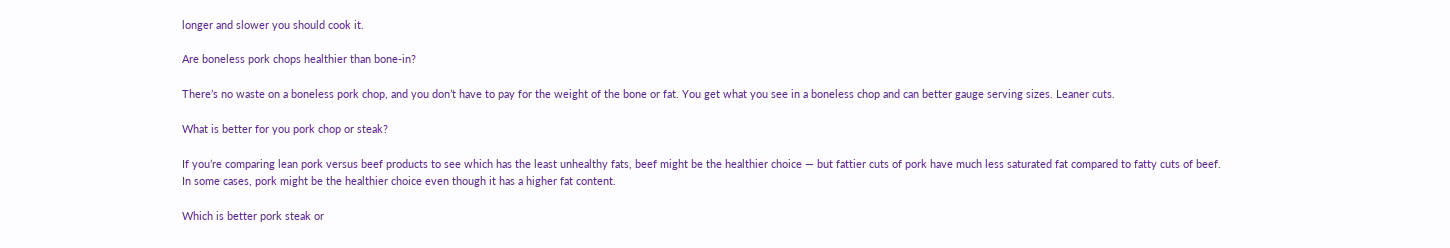longer and slower you should cook it.

Are boneless pork chops healthier than bone-in?

There’s no waste on a boneless pork chop, and you don’t have to pay for the weight of the bone or fat. You get what you see in a boneless chop and can better gauge serving sizes. Leaner cuts.

What is better for you pork chop or steak?

If you’re comparing lean pork versus beef products to see which has the least unhealthy fats, beef might be the healthier choice — but fattier cuts of pork have much less saturated fat compared to fatty cuts of beef. In some cases, pork might be the healthier choice even though it has a higher fat content.

Which is better pork steak or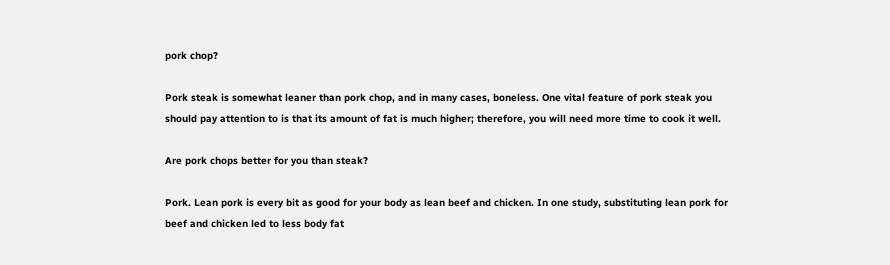pork chop?

Pork steak is somewhat leaner than pork chop, and in many cases, boneless. One vital feature of pork steak you should pay attention to is that its amount of fat is much higher; therefore, you will need more time to cook it well.

Are pork chops better for you than steak?

Pork. Lean pork is every bit as good for your body as lean beef and chicken. In one study, substituting lean pork for beef and chicken led to less body fat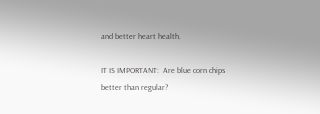and better heart health.

IT IS IMPORTANT:  Are blue corn chips better than regular?